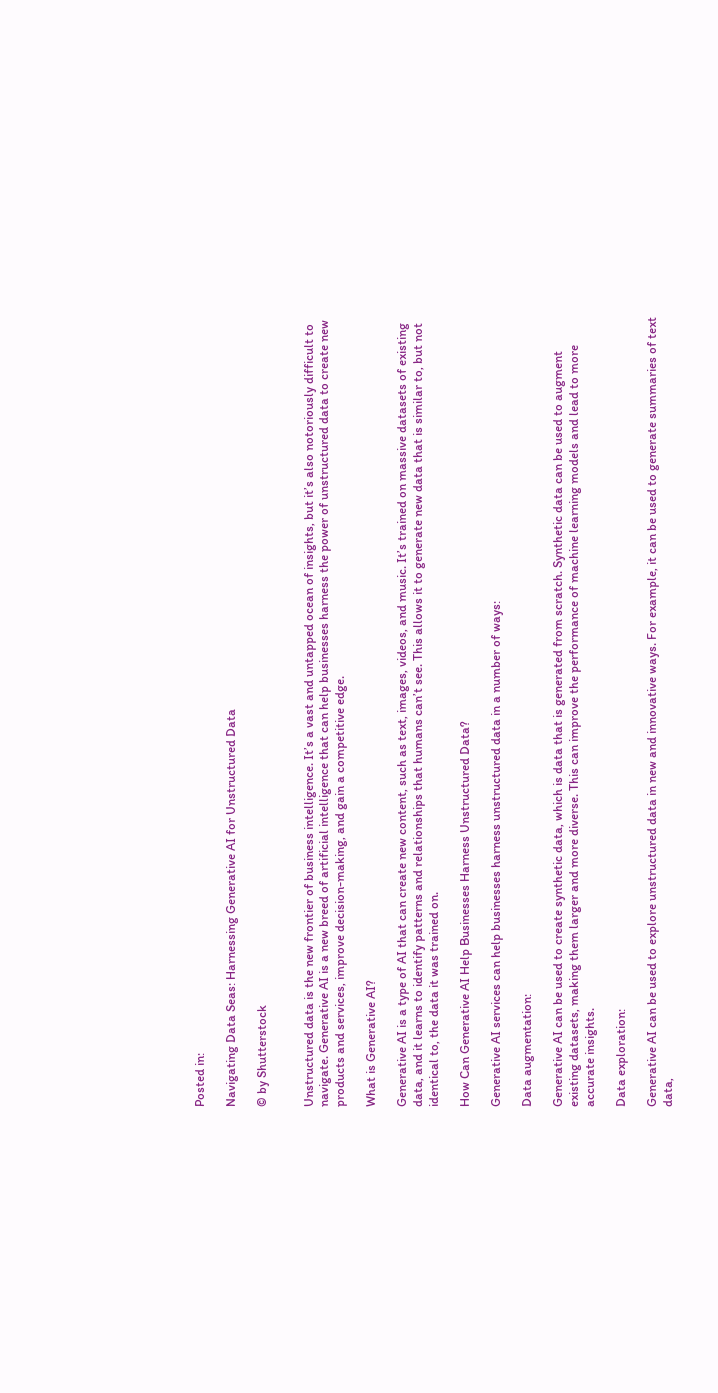Posted in:

Navigating Data Seas: Harnessing Generative AI for Unstructured Data

© by Shutterstock


Unstructured data is the new frontier of business intelligence. It’s a vast and untapped ocean of insights, but it’s also notoriously difficult to navigate. Generative AI is a new breed of artificial intelligence that can help businesses harness the power of unstructured data to create new products and services, improve decision-making, and gain a competitive edge.

What is Generative AI?

Generative AI is a type of AI that can create new content, such as text, images, videos, and music. It’s trained on massive datasets of existing data, and it learns to identify patterns and relationships that humans can’t see. This allows it to generate new data that is similar to, but not identical to, the data it was trained on.

How Can Generative AI Help Businesses Harness Unstructured Data?

Generative AI services can help businesses harness unstructured data in a number of ways:

Data augmentation:

Generative AI can be used to create synthetic data, which is data that is generated from scratch. Synthetic data can be used to augment existing datasets, making them larger and more diverse. This can improve the performance of machine learning models and lead to more accurate insights.

Data exploration:

Generative AI can be used to explore unstructured data in new and innovative ways. For example, it can be used to generate summaries of text data,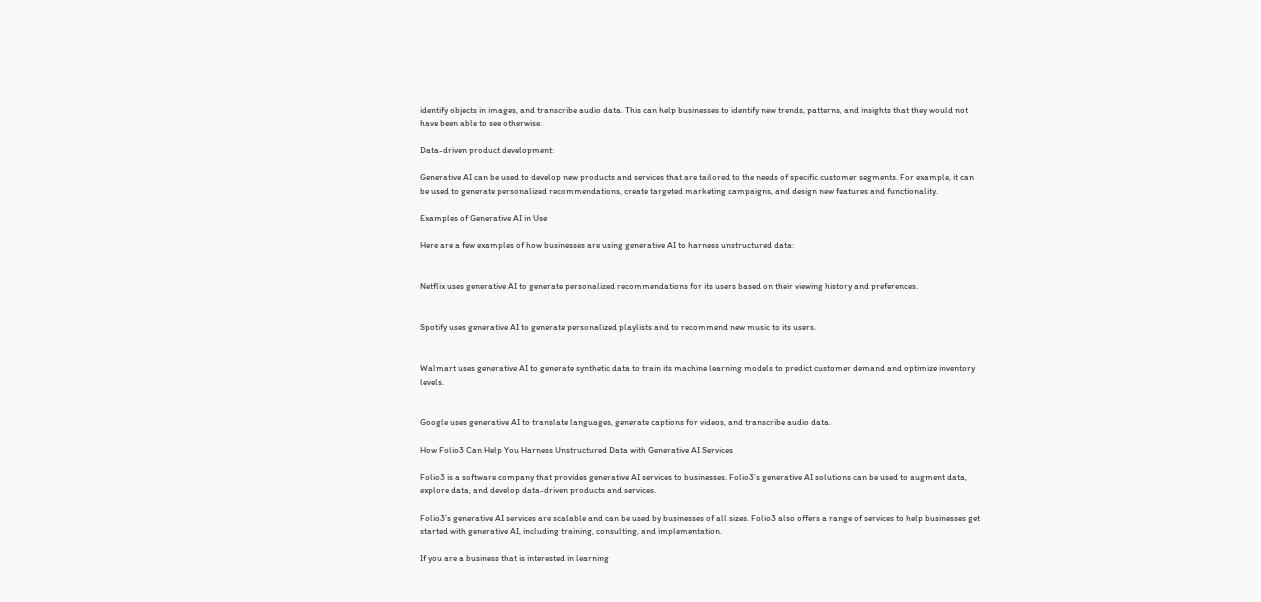identify objects in images, and transcribe audio data. This can help businesses to identify new trends, patterns, and insights that they would not have been able to see otherwise.

Data-driven product development:

Generative AI can be used to develop new products and services that are tailored to the needs of specific customer segments. For example, it can be used to generate personalized recommendations, create targeted marketing campaigns, and design new features and functionality.

Examples of Generative AI in Use

Here are a few examples of how businesses are using generative AI to harness unstructured data:


Netflix uses generative AI to generate personalized recommendations for its users based on their viewing history and preferences.


Spotify uses generative AI to generate personalized playlists and to recommend new music to its users.


Walmart uses generative AI to generate synthetic data to train its machine learning models to predict customer demand and optimize inventory levels.


Google uses generative AI to translate languages, generate captions for videos, and transcribe audio data.

How Folio3 Can Help You Harness Unstructured Data with Generative AI Services

Folio3 is a software company that provides generative AI services to businesses. Folio3’s generative AI solutions can be used to augment data, explore data, and develop data-driven products and services.

Folio3’s generative AI services are scalable and can be used by businesses of all sizes. Folio3 also offers a range of services to help businesses get started with generative AI, including training, consulting, and implementation.

If you are a business that is interested in learning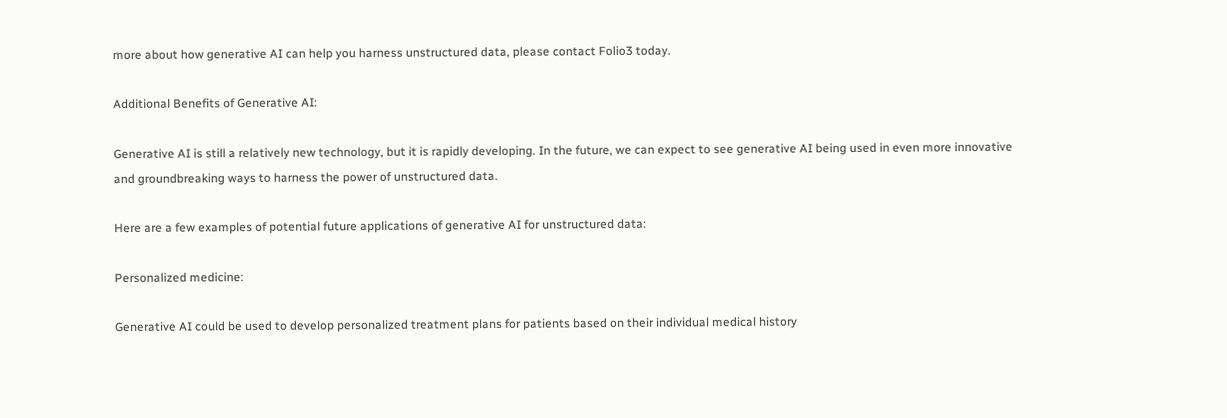more about how generative AI can help you harness unstructured data, please contact Folio3 today.

Additional Benefits of Generative AI:

Generative AI is still a relatively new technology, but it is rapidly developing. In the future, we can expect to see generative AI being used in even more innovative and groundbreaking ways to harness the power of unstructured data.

Here are a few examples of potential future applications of generative AI for unstructured data:

Personalized medicine:

Generative AI could be used to develop personalized treatment plans for patients based on their individual medical history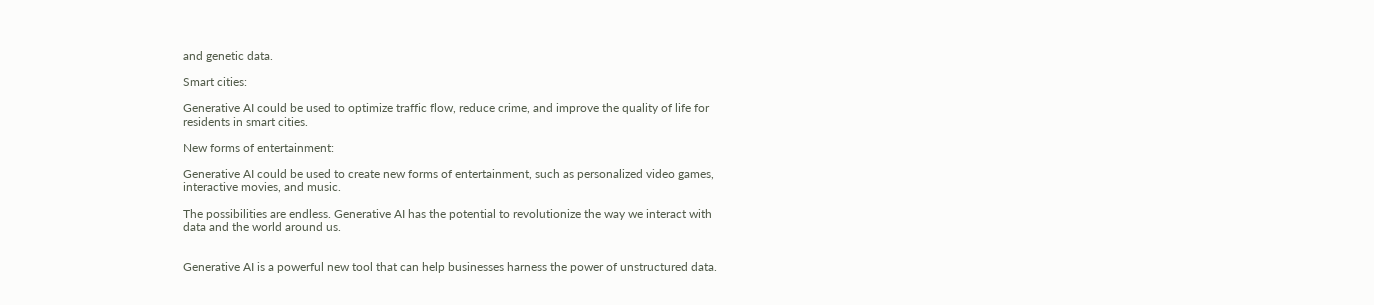and genetic data.

Smart cities:

Generative AI could be used to optimize traffic flow, reduce crime, and improve the quality of life for residents in smart cities.

New forms of entertainment:

Generative AI could be used to create new forms of entertainment, such as personalized video games, interactive movies, and music.

The possibilities are endless. Generative AI has the potential to revolutionize the way we interact with data and the world around us.


Generative AI is a powerful new tool that can help businesses harness the power of unstructured data.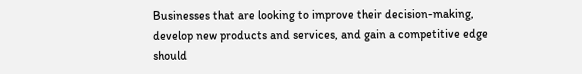Businesses that are looking to improve their decision-making, develop new products and services, and gain a competitive edge should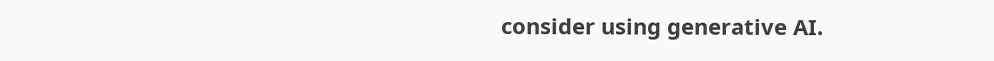consider using generative AI.